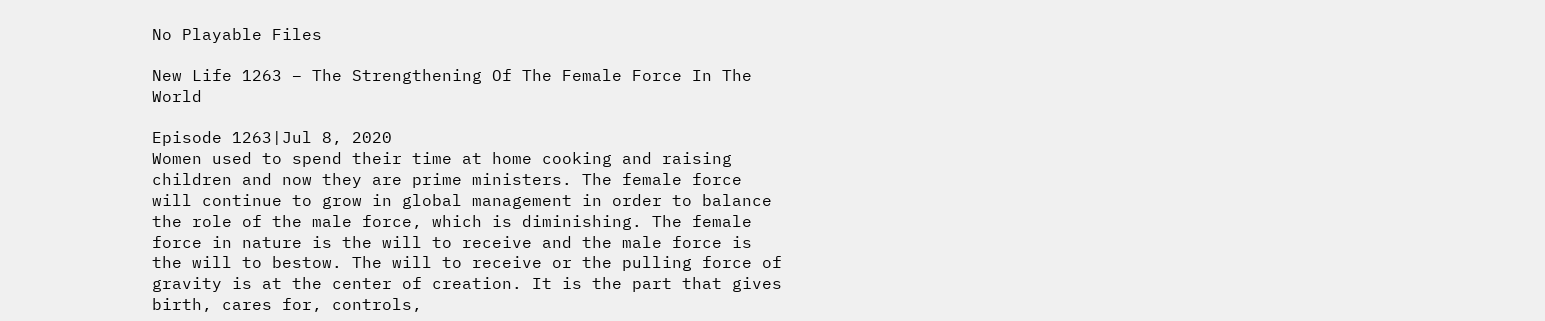No Playable Files

New Life 1263 – The Strengthening Of The Female Force In The World

Episode 1263|Jul 8, 2020
Women used to spend their time at home cooking and raising children and now they are prime ministers. The female force will continue to grow in global management in order to balance the role of the male force, which is diminishing. The female force in nature is the will to receive and the male force is the will to bestow. The will to receive or the pulling force of gravity is at the center of creation. It is the part that gives birth, cares for, controls,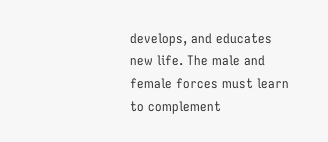develops, and educates new life. The male and female forces must learn to complement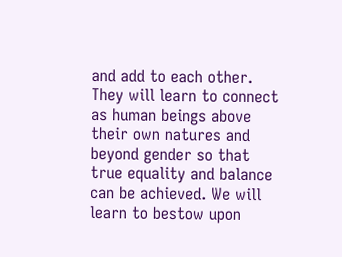and add to each other. They will learn to connect as human beings above their own natures and beyond gender so that true equality and balance can be achieved. We will learn to bestow upon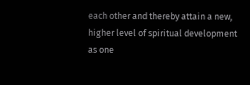each other and thereby attain a new, higher level of spiritual development as one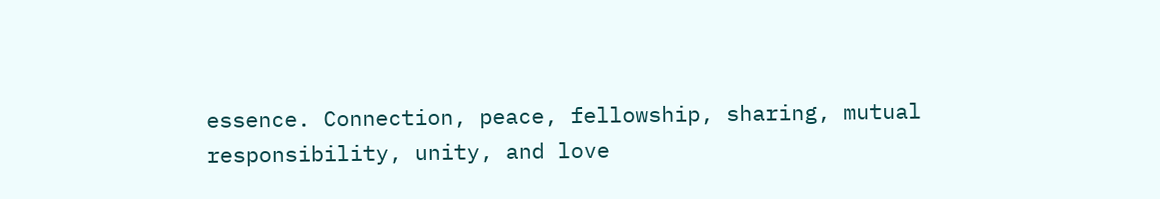essence. Connection, peace, fellowship, sharing, mutual responsibility, unity, and love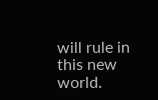will rule in this new world.